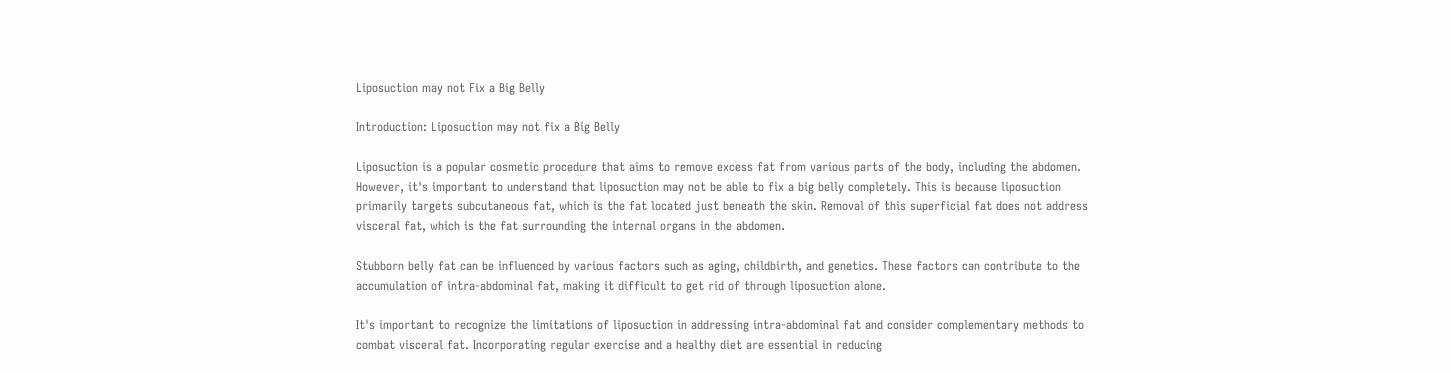Liposuction may not Fix a Big Belly

Introduction: Liposuction may not fix a Big Belly

Liposuction is a popular cosmetic procedure that aims to remove excess fat from various parts of the body, including the abdomen. However, it's important to understand that liposuction may not be able to fix a big belly completely. This is because liposuction primarily targets subcutaneous fat, which is the fat located just beneath the skin. Removal of this superficial fat does not address visceral fat, which is the fat surrounding the internal organs in the abdomen.

Stubborn belly fat can be influenced by various factors such as aging, childbirth, and genetics. These factors can contribute to the accumulation of intra-abdominal fat, making it difficult to get rid of through liposuction alone.

It's important to recognize the limitations of liposuction in addressing intra-abdominal fat and consider complementary methods to combat visceral fat. Incorporating regular exercise and a healthy diet are essential in reducing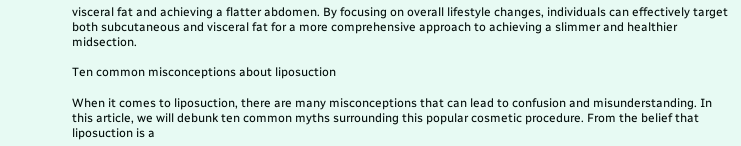visceral fat and achieving a flatter abdomen. By focusing on overall lifestyle changes, individuals can effectively target both subcutaneous and visceral fat for a more comprehensive approach to achieving a slimmer and healthier midsection.

Ten common misconceptions about liposuction

When it comes to liposuction, there are many misconceptions that can lead to confusion and misunderstanding. In this article, we will debunk ten common myths surrounding this popular cosmetic procedure. From the belief that liposuction is a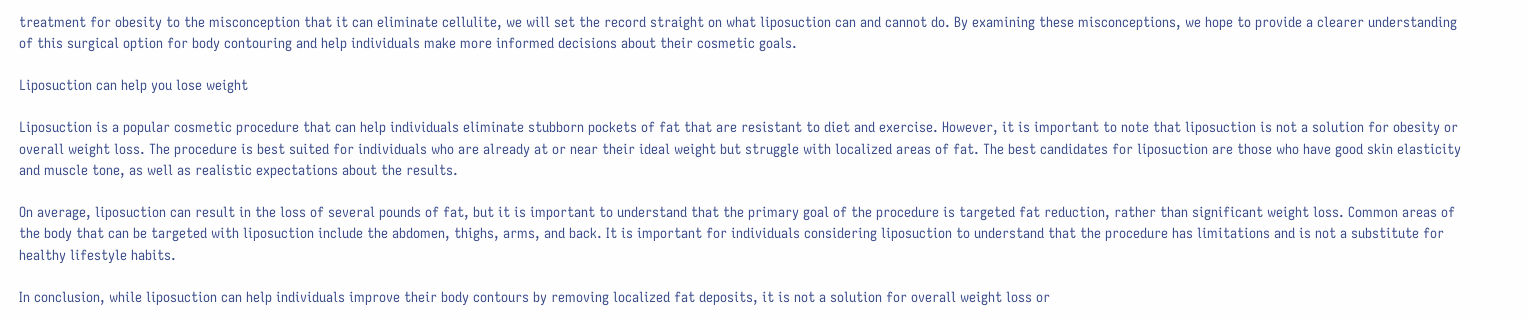treatment for obesity to the misconception that it can eliminate cellulite, we will set the record straight on what liposuction can and cannot do. By examining these misconceptions, we hope to provide a clearer understanding of this surgical option for body contouring and help individuals make more informed decisions about their cosmetic goals.

Liposuction can help you lose weight

Liposuction is a popular cosmetic procedure that can help individuals eliminate stubborn pockets of fat that are resistant to diet and exercise. However, it is important to note that liposuction is not a solution for obesity or overall weight loss. The procedure is best suited for individuals who are already at or near their ideal weight but struggle with localized areas of fat. The best candidates for liposuction are those who have good skin elasticity and muscle tone, as well as realistic expectations about the results.

On average, liposuction can result in the loss of several pounds of fat, but it is important to understand that the primary goal of the procedure is targeted fat reduction, rather than significant weight loss. Common areas of the body that can be targeted with liposuction include the abdomen, thighs, arms, and back. It is important for individuals considering liposuction to understand that the procedure has limitations and is not a substitute for healthy lifestyle habits.

In conclusion, while liposuction can help individuals improve their body contours by removing localized fat deposits, it is not a solution for overall weight loss or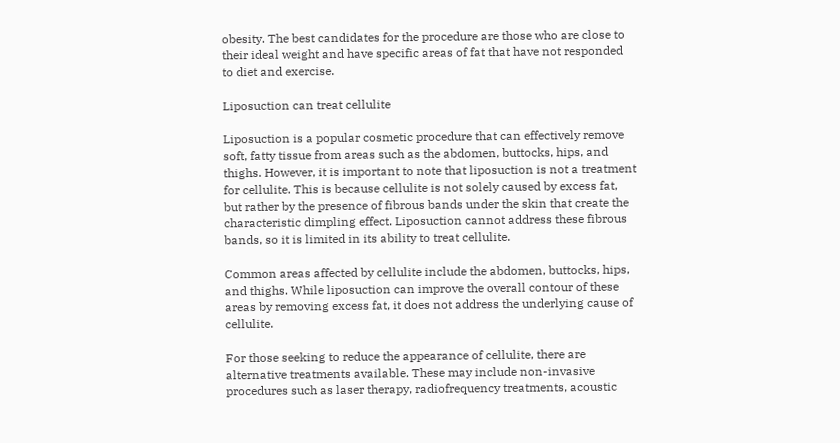obesity. The best candidates for the procedure are those who are close to their ideal weight and have specific areas of fat that have not responded to diet and exercise.

Liposuction can treat cellulite

Liposuction is a popular cosmetic procedure that can effectively remove soft, fatty tissue from areas such as the abdomen, buttocks, hips, and thighs. However, it is important to note that liposuction is not a treatment for cellulite. This is because cellulite is not solely caused by excess fat, but rather by the presence of fibrous bands under the skin that create the characteristic dimpling effect. Liposuction cannot address these fibrous bands, so it is limited in its ability to treat cellulite.

Common areas affected by cellulite include the abdomen, buttocks, hips, and thighs. While liposuction can improve the overall contour of these areas by removing excess fat, it does not address the underlying cause of cellulite.

For those seeking to reduce the appearance of cellulite, there are alternative treatments available. These may include non-invasive procedures such as laser therapy, radiofrequency treatments, acoustic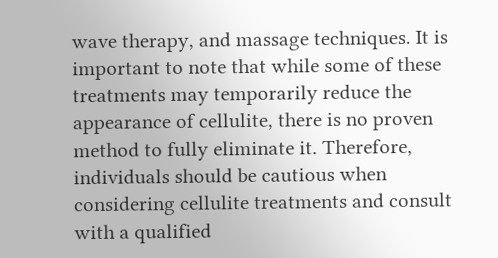wave therapy, and massage techniques. It is important to note that while some of these treatments may temporarily reduce the appearance of cellulite, there is no proven method to fully eliminate it. Therefore, individuals should be cautious when considering cellulite treatments and consult with a qualified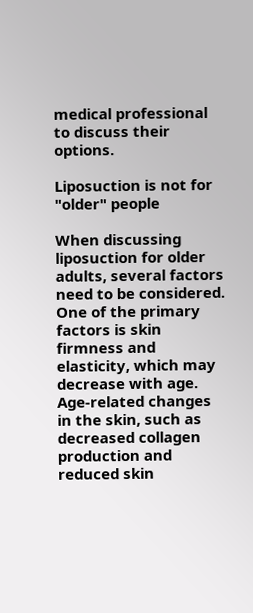medical professional to discuss their options.

Liposuction is not for "older" people

When discussing liposuction for older adults, several factors need to be considered. One of the primary factors is skin firmness and elasticity, which may decrease with age. Age-related changes in the skin, such as decreased collagen production and reduced skin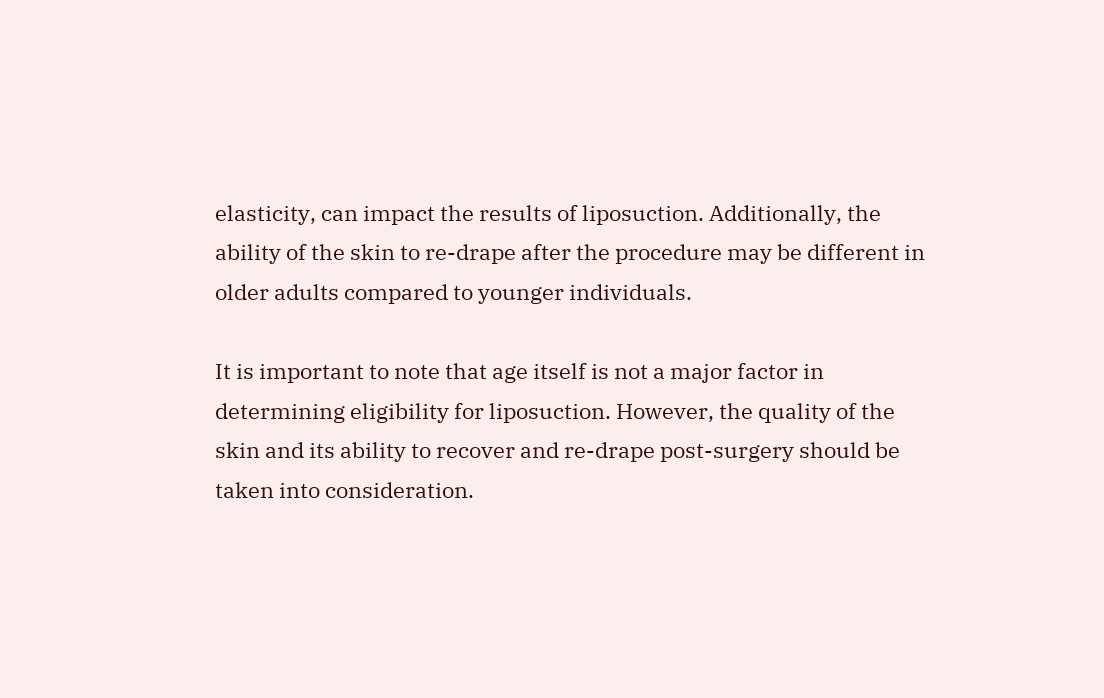elasticity, can impact the results of liposuction. Additionally, the ability of the skin to re-drape after the procedure may be different in older adults compared to younger individuals.

It is important to note that age itself is not a major factor in determining eligibility for liposuction. However, the quality of the skin and its ability to recover and re-drape post-surgery should be taken into consideration.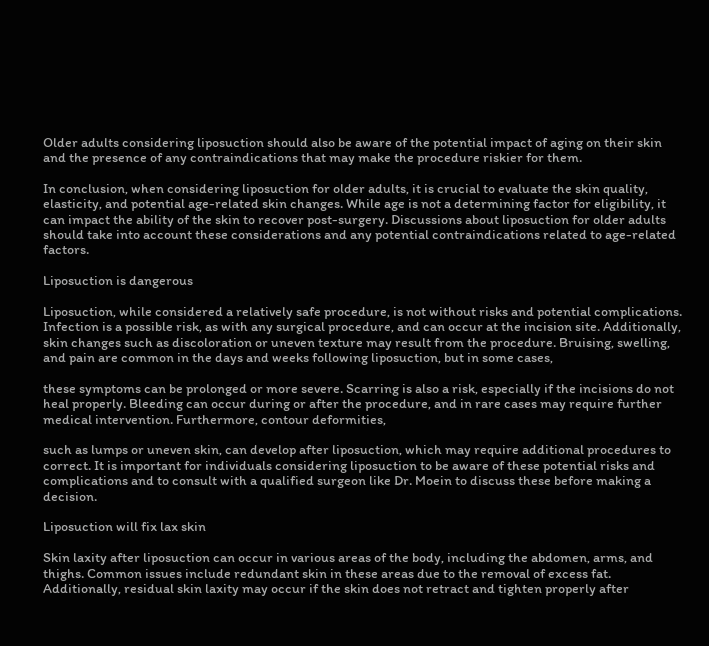Older adults considering liposuction should also be aware of the potential impact of aging on their skin and the presence of any contraindications that may make the procedure riskier for them.

In conclusion, when considering liposuction for older adults, it is crucial to evaluate the skin quality, elasticity, and potential age-related skin changes. While age is not a determining factor for eligibility, it can impact the ability of the skin to recover post-surgery. Discussions about liposuction for older adults should take into account these considerations and any potential contraindications related to age-related factors.

Liposuction is dangerous

Liposuction, while considered a relatively safe procedure, is not without risks and potential complications. Infection is a possible risk, as with any surgical procedure, and can occur at the incision site. Additionally, skin changes such as discoloration or uneven texture may result from the procedure. Bruising, swelling, and pain are common in the days and weeks following liposuction, but in some cases,

these symptoms can be prolonged or more severe. Scarring is also a risk, especially if the incisions do not heal properly. Bleeding can occur during or after the procedure, and in rare cases may require further medical intervention. Furthermore, contour deformities,

such as lumps or uneven skin, can develop after liposuction, which may require additional procedures to correct. It is important for individuals considering liposuction to be aware of these potential risks and complications and to consult with a qualified surgeon like Dr. Moein to discuss these before making a decision.

Liposuction will fix lax skin

Skin laxity after liposuction can occur in various areas of the body, including the abdomen, arms, and thighs. Common issues include redundant skin in these areas due to the removal of excess fat. Additionally, residual skin laxity may occur if the skin does not retract and tighten properly after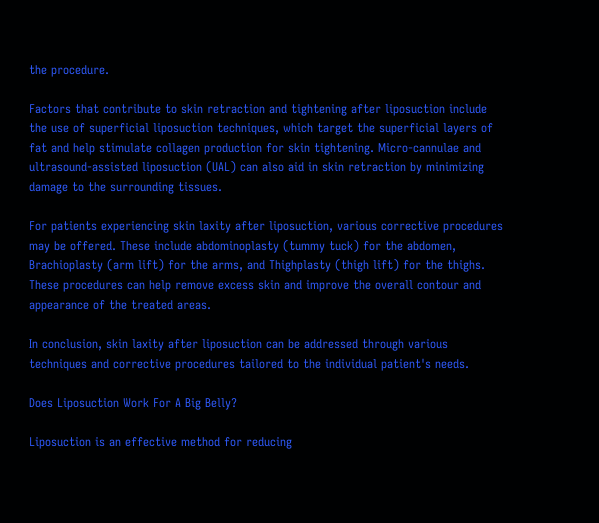the procedure.

Factors that contribute to skin retraction and tightening after liposuction include the use of superficial liposuction techniques, which target the superficial layers of fat and help stimulate collagen production for skin tightening. Micro-cannulae and ultrasound-assisted liposuction (UAL) can also aid in skin retraction by minimizing damage to the surrounding tissues.

For patients experiencing skin laxity after liposuction, various corrective procedures may be offered. These include abdominoplasty (tummy tuck) for the abdomen, Brachioplasty (arm lift) for the arms, and Thighplasty (thigh lift) for the thighs. These procedures can help remove excess skin and improve the overall contour and appearance of the treated areas.

In conclusion, skin laxity after liposuction can be addressed through various techniques and corrective procedures tailored to the individual patient's needs.

Does Liposuction Work For A Big Belly?

Liposuction is an effective method for reducing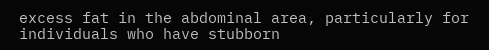excess fat in the abdominal area, particularly for individuals who have stubborn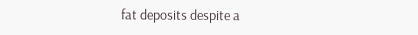fat deposits despite a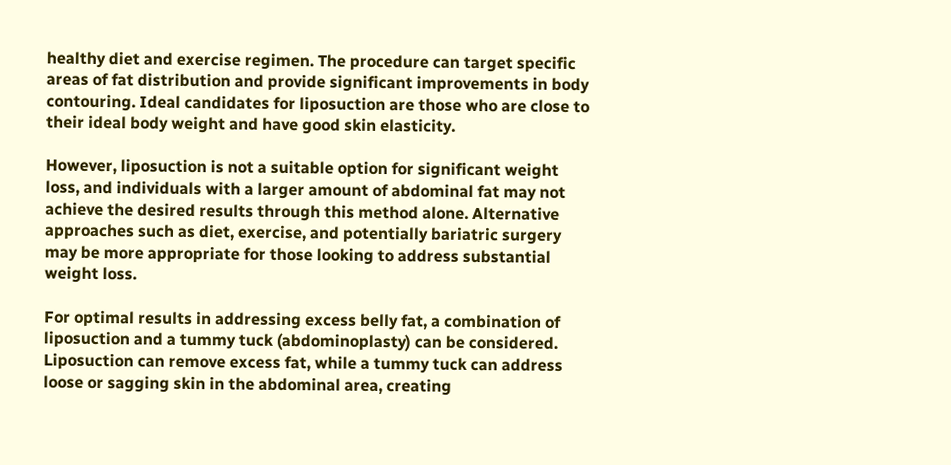healthy diet and exercise regimen. The procedure can target specific areas of fat distribution and provide significant improvements in body contouring. Ideal candidates for liposuction are those who are close to their ideal body weight and have good skin elasticity.

However, liposuction is not a suitable option for significant weight loss, and individuals with a larger amount of abdominal fat may not achieve the desired results through this method alone. Alternative approaches such as diet, exercise, and potentially bariatric surgery may be more appropriate for those looking to address substantial weight loss.

For optimal results in addressing excess belly fat, a combination of liposuction and a tummy tuck (abdominoplasty) can be considered. Liposuction can remove excess fat, while a tummy tuck can address loose or sagging skin in the abdominal area, creating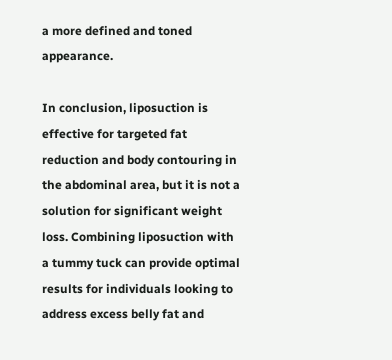a more defined and toned appearance.

In conclusion, liposuction is effective for targeted fat reduction and body contouring in the abdominal area, but it is not a solution for significant weight loss. Combining liposuction with a tummy tuck can provide optimal results for individuals looking to address excess belly fat and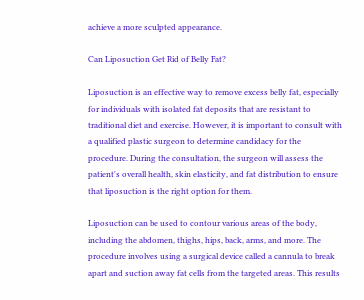achieve a more sculpted appearance.

Can Liposuction Get Rid of Belly Fat?

Liposuction is an effective way to remove excess belly fat, especially for individuals with isolated fat deposits that are resistant to traditional diet and exercise. However, it is important to consult with a qualified plastic surgeon to determine candidacy for the procedure. During the consultation, the surgeon will assess the patient's overall health, skin elasticity, and fat distribution to ensure that liposuction is the right option for them.

Liposuction can be used to contour various areas of the body, including the abdomen, thighs, hips, back, arms, and more. The procedure involves using a surgical device called a cannula to break apart and suction away fat cells from the targeted areas. This results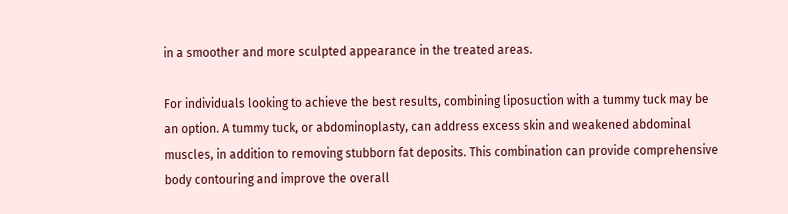in a smoother and more sculpted appearance in the treated areas.

For individuals looking to achieve the best results, combining liposuction with a tummy tuck may be an option. A tummy tuck, or abdominoplasty, can address excess skin and weakened abdominal muscles, in addition to removing stubborn fat deposits. This combination can provide comprehensive body contouring and improve the overall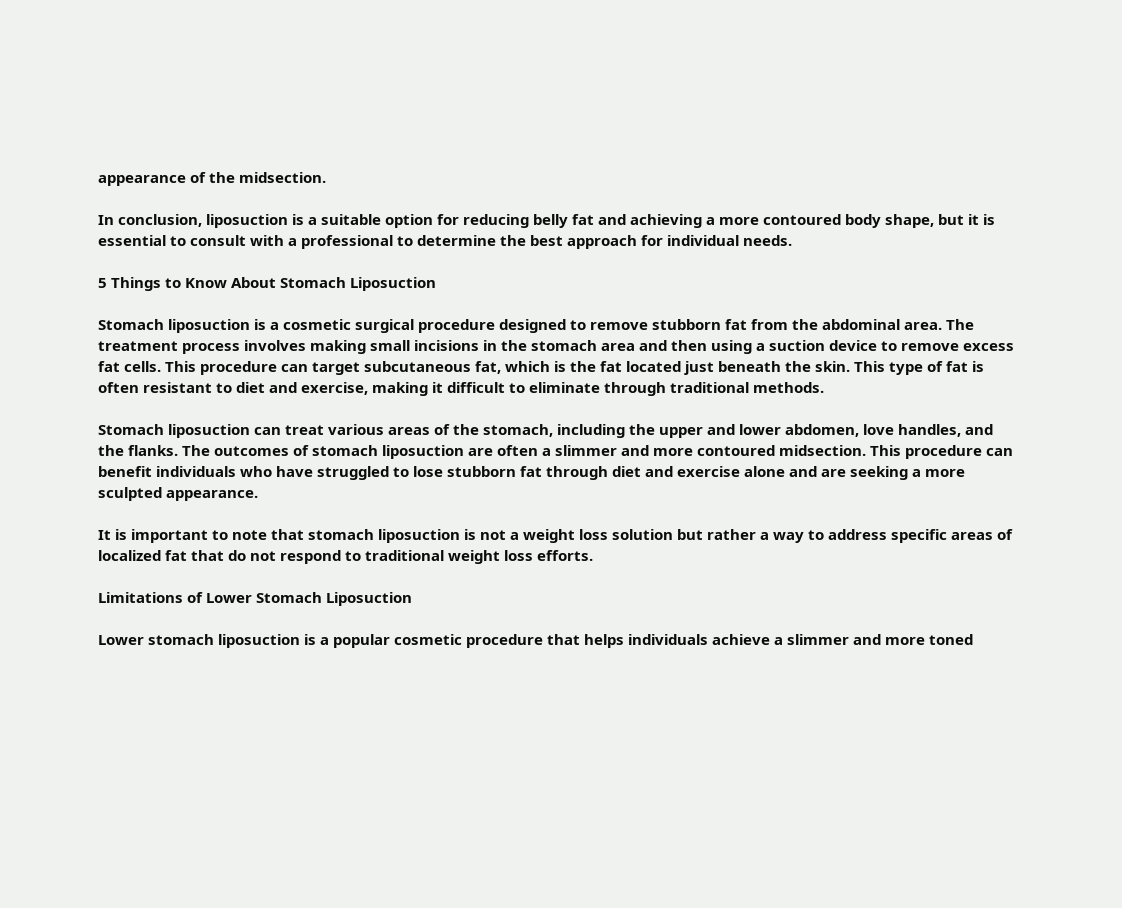appearance of the midsection.

In conclusion, liposuction is a suitable option for reducing belly fat and achieving a more contoured body shape, but it is essential to consult with a professional to determine the best approach for individual needs.

5 Things to Know About Stomach Liposuction

Stomach liposuction is a cosmetic surgical procedure designed to remove stubborn fat from the abdominal area. The treatment process involves making small incisions in the stomach area and then using a suction device to remove excess fat cells. This procedure can target subcutaneous fat, which is the fat located just beneath the skin. This type of fat is often resistant to diet and exercise, making it difficult to eliminate through traditional methods.

Stomach liposuction can treat various areas of the stomach, including the upper and lower abdomen, love handles, and the flanks. The outcomes of stomach liposuction are often a slimmer and more contoured midsection. This procedure can benefit individuals who have struggled to lose stubborn fat through diet and exercise alone and are seeking a more sculpted appearance.

It is important to note that stomach liposuction is not a weight loss solution but rather a way to address specific areas of localized fat that do not respond to traditional weight loss efforts.

Limitations of Lower Stomach Liposuction

Lower stomach liposuction is a popular cosmetic procedure that helps individuals achieve a slimmer and more toned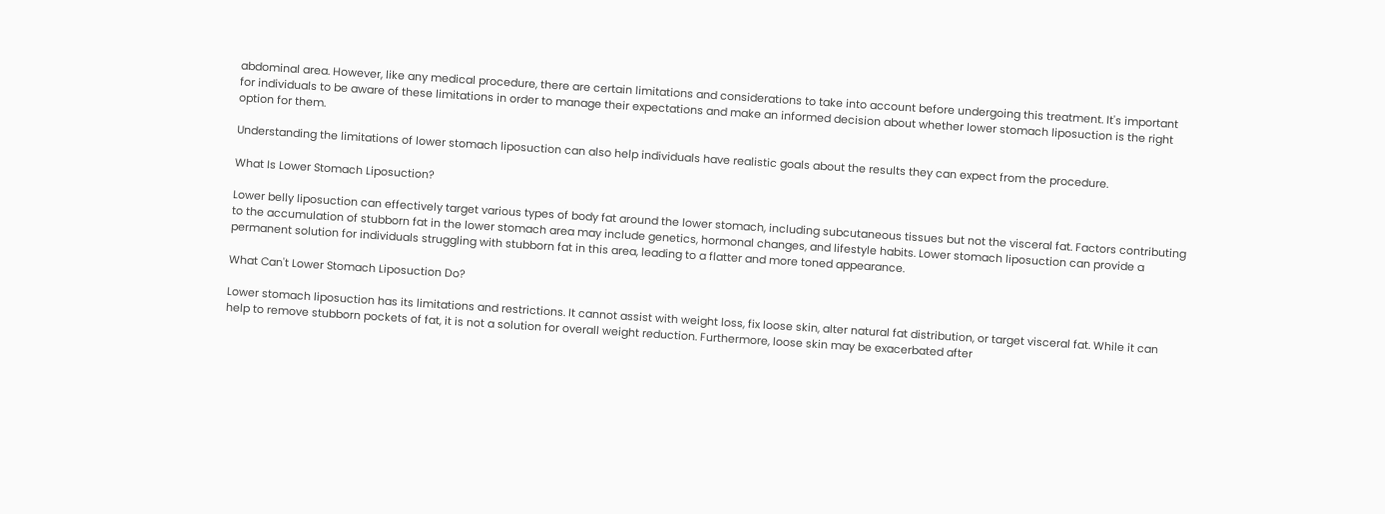abdominal area. However, like any medical procedure, there are certain limitations and considerations to take into account before undergoing this treatment. It's important for individuals to be aware of these limitations in order to manage their expectations and make an informed decision about whether lower stomach liposuction is the right option for them.

Understanding the limitations of lower stomach liposuction can also help individuals have realistic goals about the results they can expect from the procedure.

What Is Lower Stomach Liposuction?

Lower belly liposuction can effectively target various types of body fat around the lower stomach, including subcutaneous tissues but not the visceral fat. Factors contributing to the accumulation of stubborn fat in the lower stomach area may include genetics, hormonal changes, and lifestyle habits. Lower stomach liposuction can provide a permanent solution for individuals struggling with stubborn fat in this area, leading to a flatter and more toned appearance.

What Can't Lower Stomach Liposuction Do?

Lower stomach liposuction has its limitations and restrictions. It cannot assist with weight loss, fix loose skin, alter natural fat distribution, or target visceral fat. While it can help to remove stubborn pockets of fat, it is not a solution for overall weight reduction. Furthermore, loose skin may be exacerbated after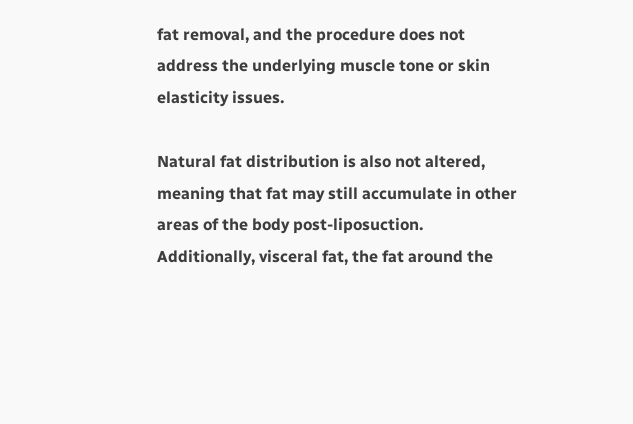fat removal, and the procedure does not address the underlying muscle tone or skin elasticity issues.

Natural fat distribution is also not altered, meaning that fat may still accumulate in other areas of the body post-liposuction. Additionally, visceral fat, the fat around the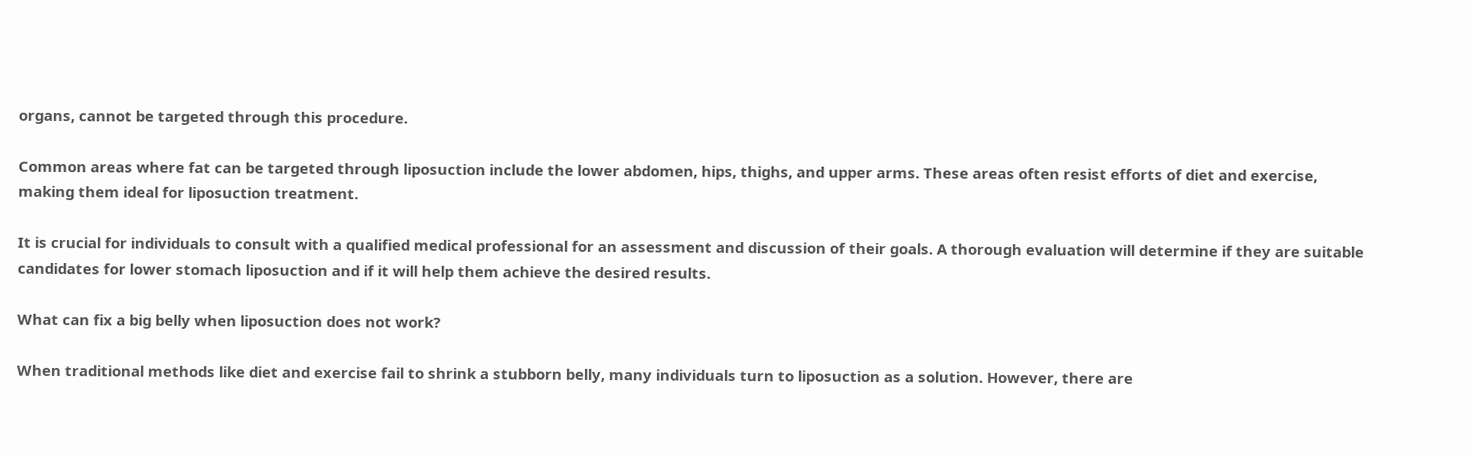organs, cannot be targeted through this procedure.

Common areas where fat can be targeted through liposuction include the lower abdomen, hips, thighs, and upper arms. These areas often resist efforts of diet and exercise, making them ideal for liposuction treatment.

It is crucial for individuals to consult with a qualified medical professional for an assessment and discussion of their goals. A thorough evaluation will determine if they are suitable candidates for lower stomach liposuction and if it will help them achieve the desired results.

What can fix a big belly when liposuction does not work?

When traditional methods like diet and exercise fail to shrink a stubborn belly, many individuals turn to liposuction as a solution. However, there are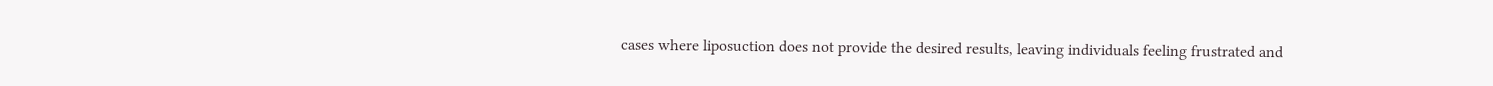cases where liposuction does not provide the desired results, leaving individuals feeling frustrated and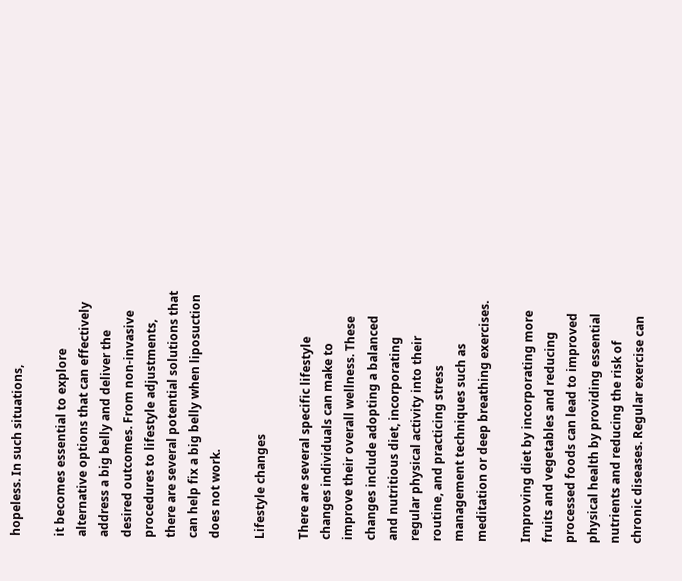hopeless. In such situations,

it becomes essential to explore alternative options that can effectively address a big belly and deliver the desired outcomes. From non-invasive procedures to lifestyle adjustments, there are several potential solutions that can help fix a big belly when liposuction does not work.

Lifestyle changes

There are several specific lifestyle changes individuals can make to improve their overall wellness. These changes include adopting a balanced and nutritious diet, incorporating regular physical activity into their routine, and practicing stress management techniques such as meditation or deep breathing exercises.

Improving diet by incorporating more fruits and vegetables and reducing processed foods can lead to improved physical health by providing essential nutrients and reducing the risk of chronic diseases. Regular exercise can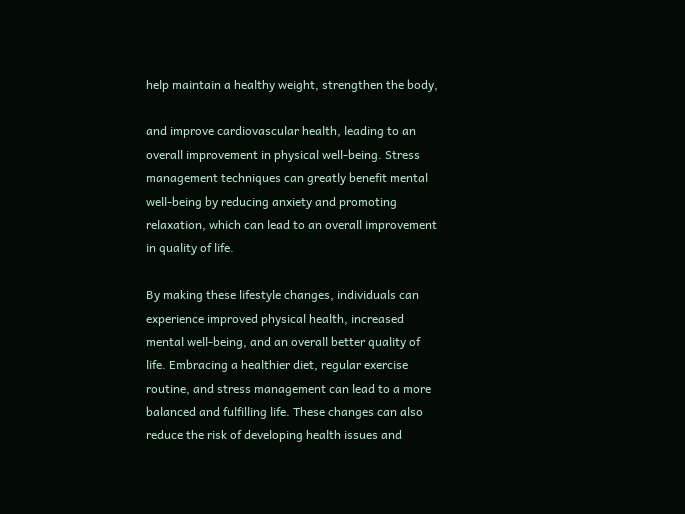help maintain a healthy weight, strengthen the body,

and improve cardiovascular health, leading to an overall improvement in physical well-being. Stress management techniques can greatly benefit mental well-being by reducing anxiety and promoting relaxation, which can lead to an overall improvement in quality of life.

By making these lifestyle changes, individuals can experience improved physical health, increased mental well-being, and an overall better quality of life. Embracing a healthier diet, regular exercise routine, and stress management can lead to a more balanced and fulfilling life. These changes can also reduce the risk of developing health issues and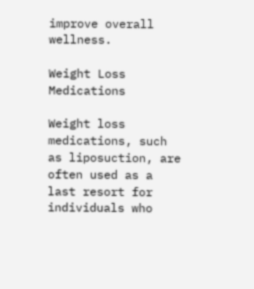improve overall wellness.

Weight Loss Medications

Weight loss medications, such as liposuction, are often used as a last resort for individuals who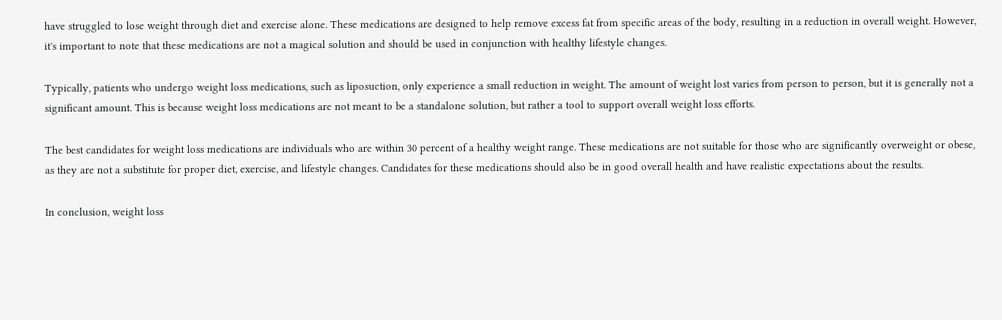have struggled to lose weight through diet and exercise alone. These medications are designed to help remove excess fat from specific areas of the body, resulting in a reduction in overall weight. However, it's important to note that these medications are not a magical solution and should be used in conjunction with healthy lifestyle changes.

Typically, patients who undergo weight loss medications, such as liposuction, only experience a small reduction in weight. The amount of weight lost varies from person to person, but it is generally not a significant amount. This is because weight loss medications are not meant to be a standalone solution, but rather a tool to support overall weight loss efforts.

The best candidates for weight loss medications are individuals who are within 30 percent of a healthy weight range. These medications are not suitable for those who are significantly overweight or obese, as they are not a substitute for proper diet, exercise, and lifestyle changes. Candidates for these medications should also be in good overall health and have realistic expectations about the results.

In conclusion, weight loss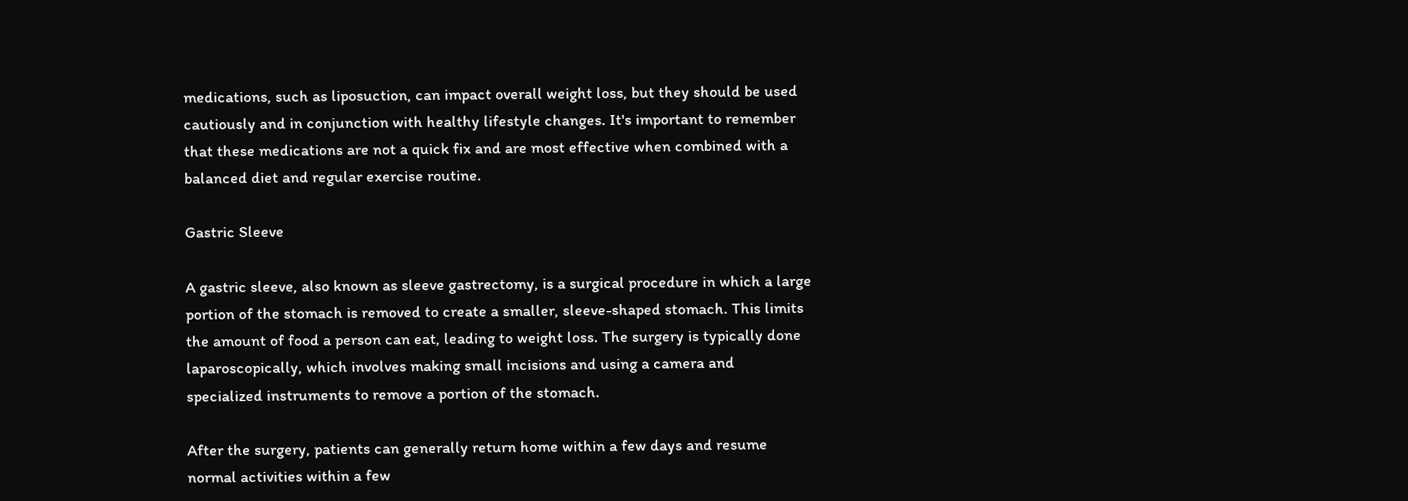medications, such as liposuction, can impact overall weight loss, but they should be used cautiously and in conjunction with healthy lifestyle changes. It's important to remember that these medications are not a quick fix and are most effective when combined with a balanced diet and regular exercise routine.

Gastric Sleeve

A gastric sleeve, also known as sleeve gastrectomy, is a surgical procedure in which a large portion of the stomach is removed to create a smaller, sleeve-shaped stomach. This limits the amount of food a person can eat, leading to weight loss. The surgery is typically done laparoscopically, which involves making small incisions and using a camera and specialized instruments to remove a portion of the stomach.

After the surgery, patients can generally return home within a few days and resume normal activities within a few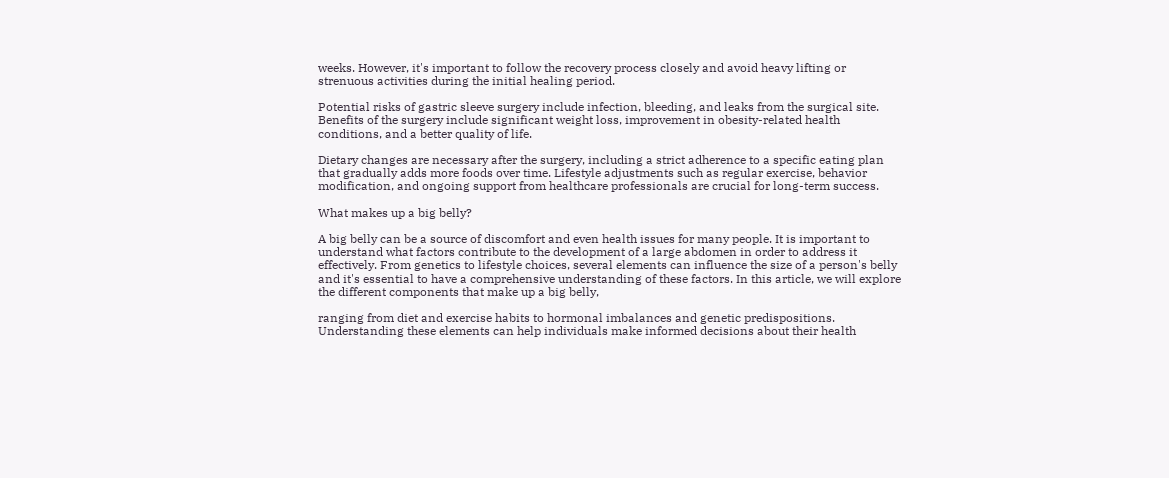weeks. However, it's important to follow the recovery process closely and avoid heavy lifting or strenuous activities during the initial healing period.

Potential risks of gastric sleeve surgery include infection, bleeding, and leaks from the surgical site. Benefits of the surgery include significant weight loss, improvement in obesity-related health conditions, and a better quality of life.

Dietary changes are necessary after the surgery, including a strict adherence to a specific eating plan that gradually adds more foods over time. Lifestyle adjustments such as regular exercise, behavior modification, and ongoing support from healthcare professionals are crucial for long-term success.

What makes up a big belly?

A big belly can be a source of discomfort and even health issues for many people. It is important to understand what factors contribute to the development of a large abdomen in order to address it effectively. From genetics to lifestyle choices, several elements can influence the size of a person's belly and it's essential to have a comprehensive understanding of these factors. In this article, we will explore the different components that make up a big belly,

ranging from diet and exercise habits to hormonal imbalances and genetic predispositions. Understanding these elements can help individuals make informed decisions about their health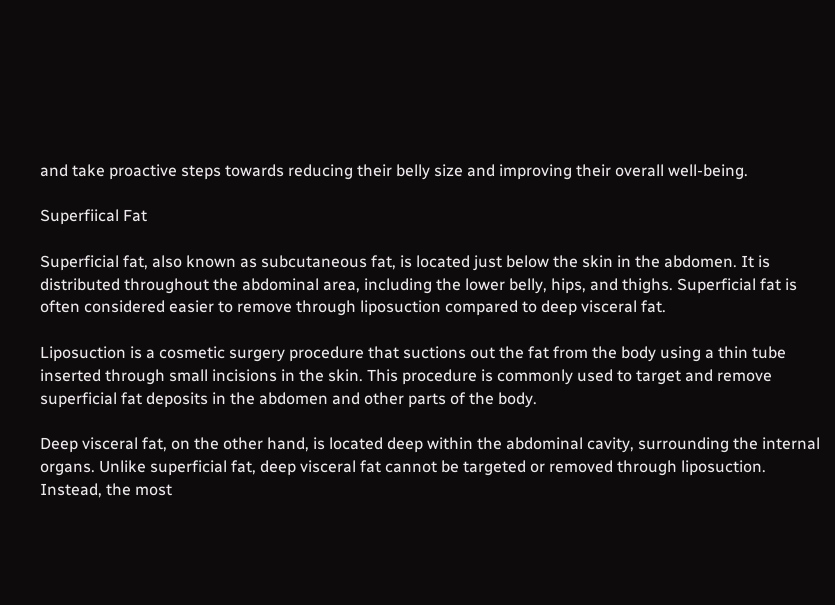and take proactive steps towards reducing their belly size and improving their overall well-being.

Superfiical Fat

Superficial fat, also known as subcutaneous fat, is located just below the skin in the abdomen. It is distributed throughout the abdominal area, including the lower belly, hips, and thighs. Superficial fat is often considered easier to remove through liposuction compared to deep visceral fat.

Liposuction is a cosmetic surgery procedure that suctions out the fat from the body using a thin tube inserted through small incisions in the skin. This procedure is commonly used to target and remove superficial fat deposits in the abdomen and other parts of the body.

Deep visceral fat, on the other hand, is located deep within the abdominal cavity, surrounding the internal organs. Unlike superficial fat, deep visceral fat cannot be targeted or removed through liposuction. Instead, the most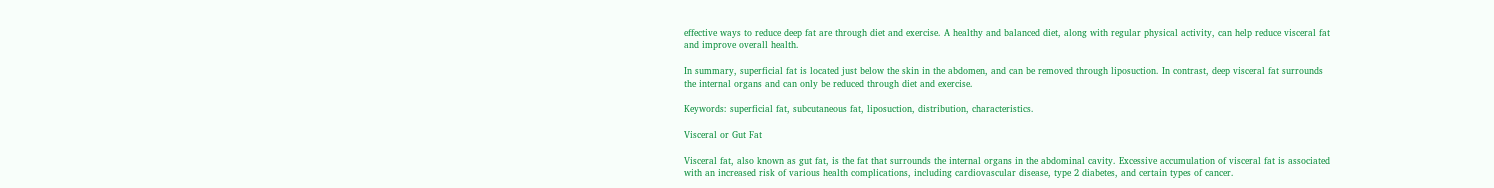effective ways to reduce deep fat are through diet and exercise. A healthy and balanced diet, along with regular physical activity, can help reduce visceral fat and improve overall health.

In summary, superficial fat is located just below the skin in the abdomen, and can be removed through liposuction. In contrast, deep visceral fat surrounds the internal organs and can only be reduced through diet and exercise.

Keywords: superficial fat, subcutaneous fat, liposuction, distribution, characteristics.

Visceral or Gut Fat

Visceral fat, also known as gut fat, is the fat that surrounds the internal organs in the abdominal cavity. Excessive accumulation of visceral fat is associated with an increased risk of various health complications, including cardiovascular disease, type 2 diabetes, and certain types of cancer.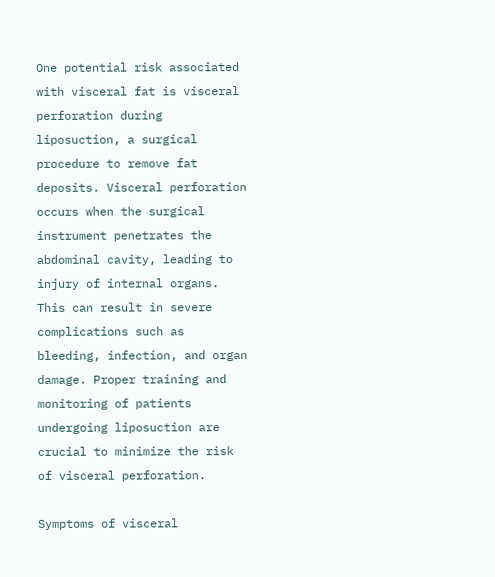One potential risk associated with visceral fat is visceral perforation during liposuction, a surgical procedure to remove fat deposits. Visceral perforation occurs when the surgical instrument penetrates the abdominal cavity, leading to injury of internal organs. This can result in severe complications such as bleeding, infection, and organ damage. Proper training and monitoring of patients undergoing liposuction are crucial to minimize the risk of visceral perforation.

Symptoms of visceral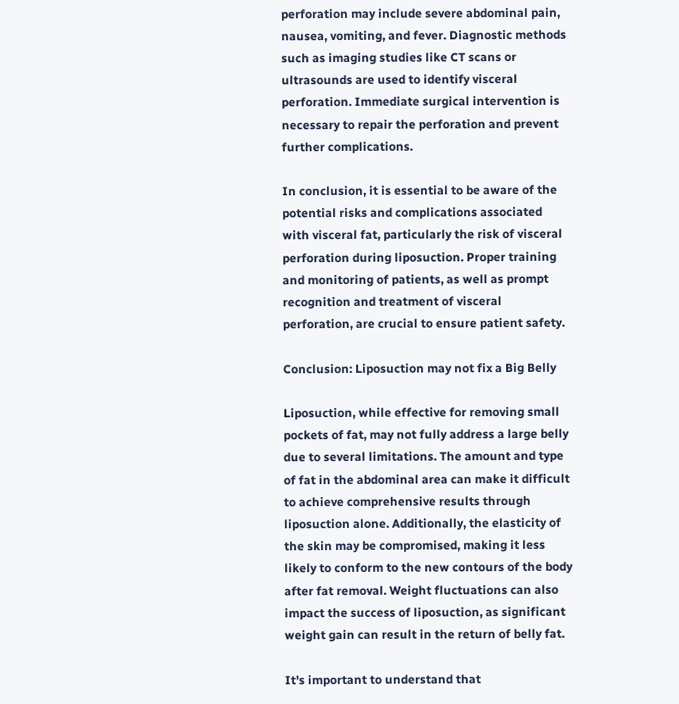perforation may include severe abdominal pain, nausea, vomiting, and fever. Diagnostic methods such as imaging studies like CT scans or ultrasounds are used to identify visceral perforation. Immediate surgical intervention is necessary to repair the perforation and prevent further complications.

In conclusion, it is essential to be aware of the potential risks and complications associated with visceral fat, particularly the risk of visceral perforation during liposuction. Proper training and monitoring of patients, as well as prompt recognition and treatment of visceral perforation, are crucial to ensure patient safety.

Conclusion: Liposuction may not fix a Big Belly

Liposuction, while effective for removing small pockets of fat, may not fully address a large belly due to several limitations. The amount and type of fat in the abdominal area can make it difficult to achieve comprehensive results through liposuction alone. Additionally, the elasticity of the skin may be compromised, making it less likely to conform to the new contours of the body after fat removal. Weight fluctuations can also impact the success of liposuction, as significant weight gain can result in the return of belly fat.

It's important to understand that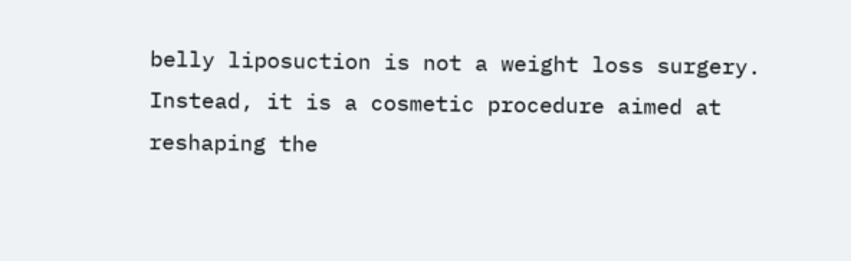belly liposuction is not a weight loss surgery. Instead, it is a cosmetic procedure aimed at reshaping the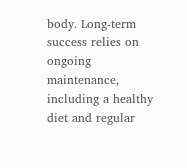body. Long-term success relies on ongoing maintenance, including a healthy diet and regular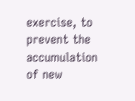exercise, to prevent the accumulation of new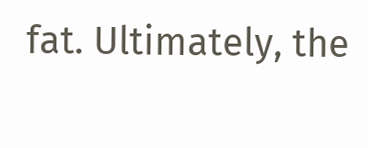fat. Ultimately, the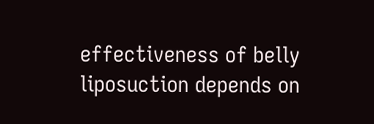effectiveness of belly liposuction depends on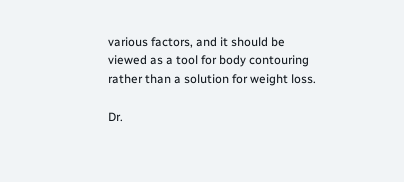various factors, and it should be viewed as a tool for body contouring rather than a solution for weight loss.

Dr.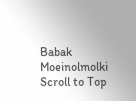Babak Moeinolmolki
Scroll to Top